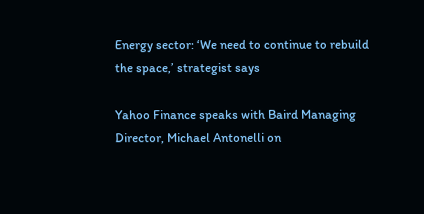Energy sector: ‘We need to continue to rebuild the space,’ strategist says

Yahoo Finance speaks with Baird Managing Director, Michael Antonelli on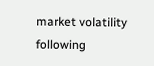market volatility following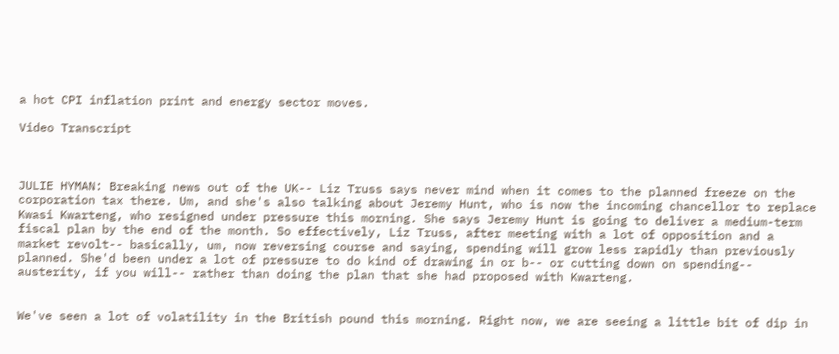a hot CPI inflation print and energy sector moves.

Video Transcript



JULIE HYMAN: Breaking news out of the UK-- Liz Truss says never mind when it comes to the planned freeze on the corporation tax there. Um, and she's also talking about Jeremy Hunt, who is now the incoming chancellor to replace Kwasi Kwarteng, who resigned under pressure this morning. She says Jeremy Hunt is going to deliver a medium-term fiscal plan by the end of the month. So effectively, Liz Truss, after meeting with a lot of opposition and a market revolt-- basically, um, now reversing course and saying, spending will grow less rapidly than previously planned. She'd been under a lot of pressure to do kind of drawing in or b-- or cutting down on spending-- austerity, if you will-- rather than doing the plan that she had proposed with Kwarteng.


We've seen a lot of volatility in the British pound this morning. Right now, we are seeing a little bit of dip in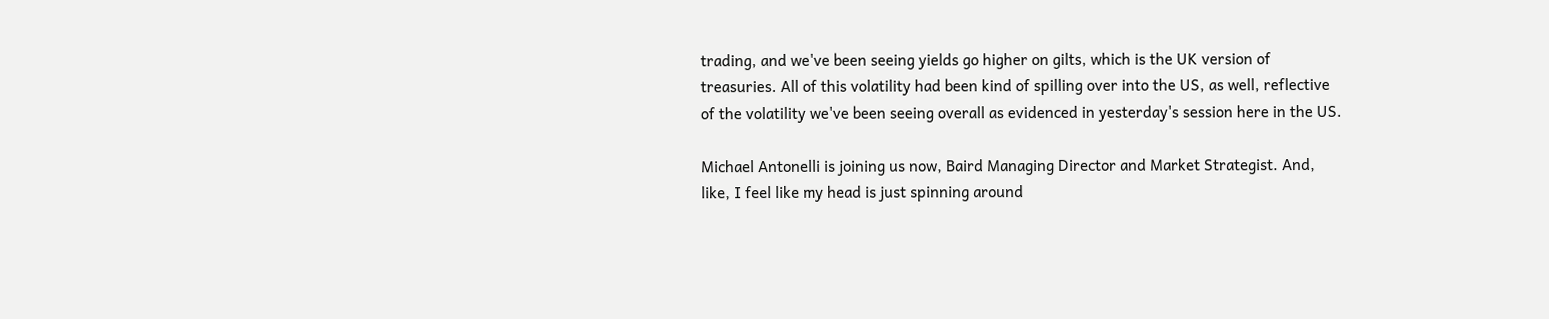trading, and we've been seeing yields go higher on gilts, which is the UK version of treasuries. All of this volatility had been kind of spilling over into the US, as well, reflective of the volatility we've been seeing overall as evidenced in yesterday's session here in the US.

Michael Antonelli is joining us now, Baird Managing Director and Market Strategist. And, like, I feel like my head is just spinning around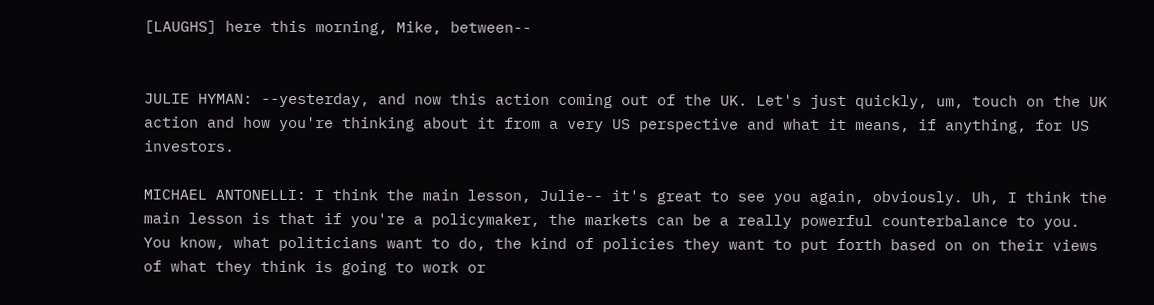[LAUGHS] here this morning, Mike, between--


JULIE HYMAN: --yesterday, and now this action coming out of the UK. Let's just quickly, um, touch on the UK action and how you're thinking about it from a very US perspective and what it means, if anything, for US investors.

MICHAEL ANTONELLI: I think the main lesson, Julie-- it's great to see you again, obviously. Uh, I think the main lesson is that if you're a policymaker, the markets can be a really powerful counterbalance to you. You know, what politicians want to do, the kind of policies they want to put forth based on on their views of what they think is going to work or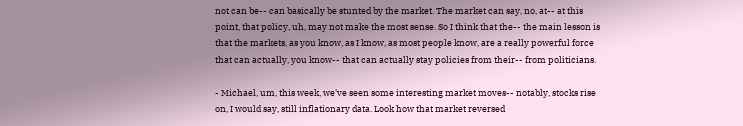not can be-- can basically be stunted by the market. The market can say, no, at-- at this point, that policy, uh, may not make the most sense. So I think that the-- the main lesson is that the markets, as you know, as I know, as most people know, are a really powerful force that can actually, you know-- that can actually stay policies from their-- from politicians.

- Michael, um, this week, we've seen some interesting market moves-- notably, stocks rise on, I would say, still inflationary data. Look how that market reversed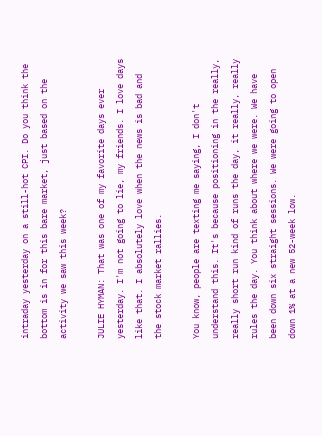intraday yesterday on a still-hot CPI. Do you think the bottom is in for this bare market, just based on the activity we saw this week?

JULIE HYMAN: That was one of my favorite days ever yesterday. I'm not going to lie, my friends. I love days like that. I absolutely love when the news is bad and the stock market rallies.

You know, people are texting me saying, I don't understand this. It's because positioning in the really, really short run kind of runs the day, it really, really rules the day. You think about where we were. We have been down six straight sessions. We were going to open down 1% at a new 52-week low.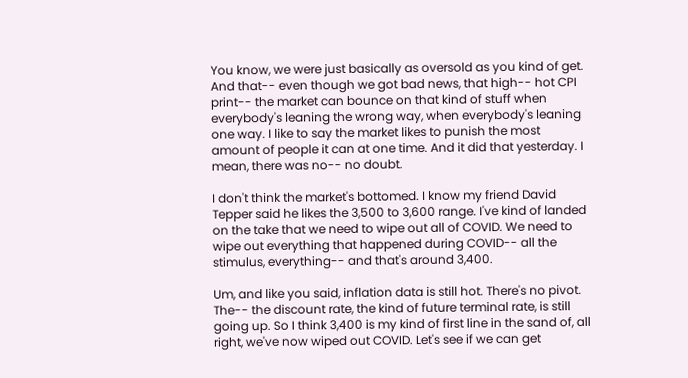You know, we were just basically as oversold as you kind of get. And that-- even though we got bad news, that high-- hot CPI print-- the market can bounce on that kind of stuff when everybody's leaning the wrong way, when everybody's leaning one way. I like to say the market likes to punish the most amount of people it can at one time. And it did that yesterday. I mean, there was no-- no doubt.

I don't think the market's bottomed. I know my friend David Tepper said he likes the 3,500 to 3,600 range. I've kind of landed on the take that we need to wipe out all of COVID. We need to wipe out everything that happened during COVID-- all the stimulus, everything-- and that's around 3,400.

Um, and like you said, inflation data is still hot. There's no pivot. The-- the discount rate, the kind of future terminal rate, is still going up. So I think 3,400 is my kind of first line in the sand of, all right, we've now wiped out COVID. Let's see if we can get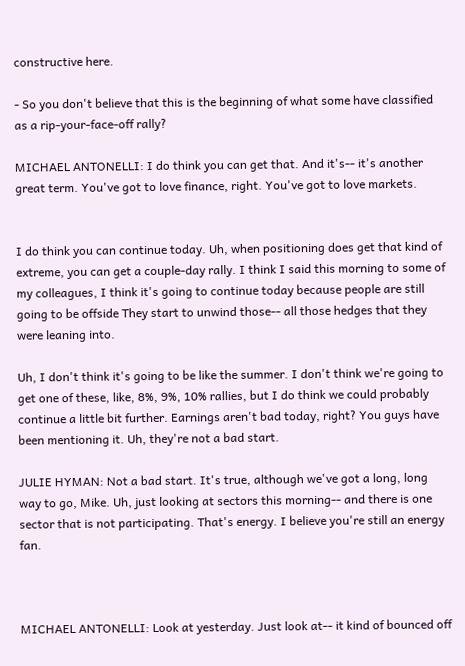constructive here.

- So you don't believe that this is the beginning of what some have classified as a rip-your-face-off rally?

MICHAEL ANTONELLI: I do think you can get that. And it's-- it's another great term. You've got to love finance, right. You've got to love markets.


I do think you can continue today. Uh, when positioning does get that kind of extreme, you can get a couple-day rally. I think I said this morning to some of my colleagues, I think it's going to continue today because people are still going to be offside They start to unwind those-- all those hedges that they were leaning into.

Uh, I don't think it's going to be like the summer. I don't think we're going to get one of these, like, 8%, 9%, 10% rallies, but I do think we could probably continue a little bit further. Earnings aren't bad today, right? You guys have been mentioning it. Uh, they're not a bad start.

JULIE HYMAN: Not a bad start. It's true, although we've got a long, long way to go, Mike. Uh, just looking at sectors this morning-- and there is one sector that is not participating. That's energy. I believe you're still an energy fan.



MICHAEL ANTONELLI: Look at yesterday. Just look at-- it kind of bounced off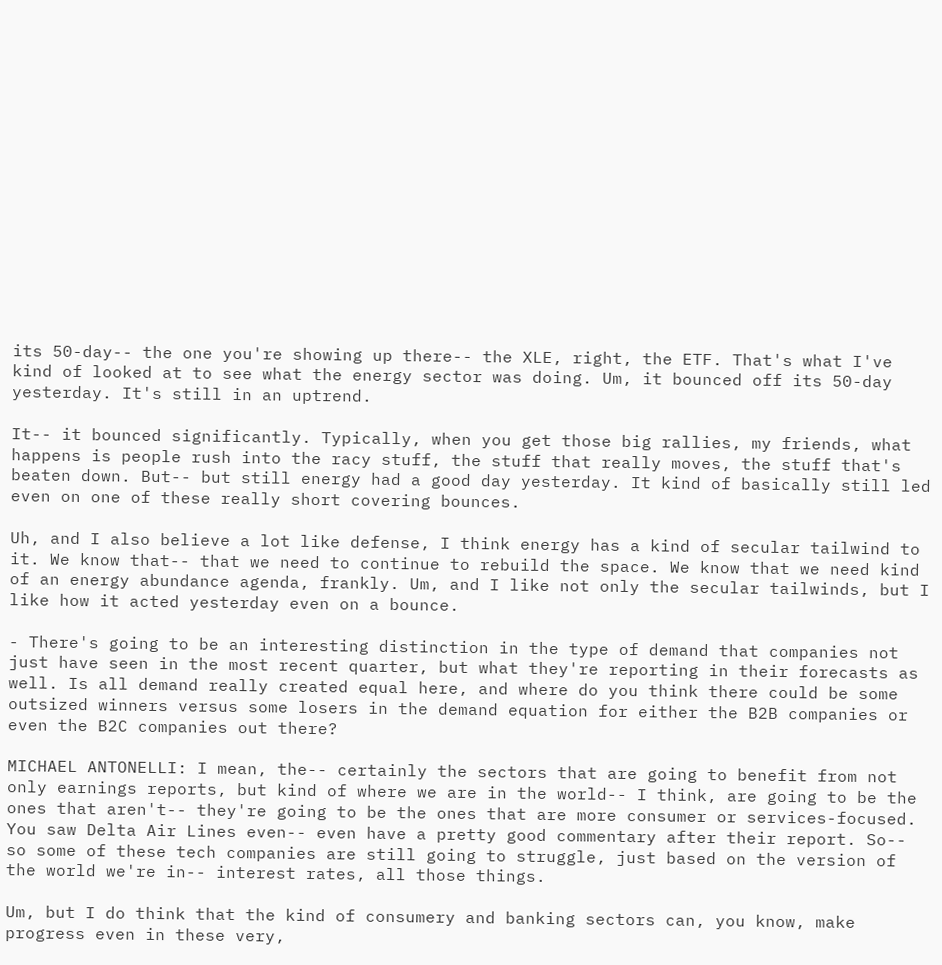its 50-day-- the one you're showing up there-- the XLE, right, the ETF. That's what I've kind of looked at to see what the energy sector was doing. Um, it bounced off its 50-day yesterday. It's still in an uptrend.

It-- it bounced significantly. Typically, when you get those big rallies, my friends, what happens is people rush into the racy stuff, the stuff that really moves, the stuff that's beaten down. But-- but still energy had a good day yesterday. It kind of basically still led even on one of these really short covering bounces.

Uh, and I also believe a lot like defense, I think energy has a kind of secular tailwind to it. We know that-- that we need to continue to rebuild the space. We know that we need kind of an energy abundance agenda, frankly. Um, and I like not only the secular tailwinds, but I like how it acted yesterday even on a bounce.

- There's going to be an interesting distinction in the type of demand that companies not just have seen in the most recent quarter, but what they're reporting in their forecasts as well. Is all demand really created equal here, and where do you think there could be some outsized winners versus some losers in the demand equation for either the B2B companies or even the B2C companies out there?

MICHAEL ANTONELLI: I mean, the-- certainly the sectors that are going to benefit from not only earnings reports, but kind of where we are in the world-- I think, are going to be the ones that aren't-- they're going to be the ones that are more consumer or services-focused. You saw Delta Air Lines even-- even have a pretty good commentary after their report. So-- so some of these tech companies are still going to struggle, just based on the version of the world we're in-- interest rates, all those things.

Um, but I do think that the kind of consumery and banking sectors can, you know, make progress even in these very,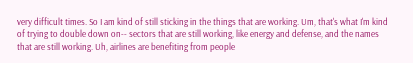very difficult times. So I am kind of still sticking in the things that are working. Um, that's what I'm kind of trying to double down on-- sectors that are still working, like energy and defense, and the names that are still working. Uh, airlines are benefiting from people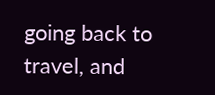going back to travel, and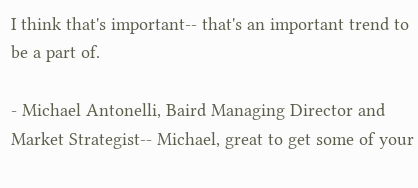I think that's important-- that's an important trend to be a part of.

- Michael Antonelli, Baird Managing Director and Market Strategist-- Michael, great to get some of your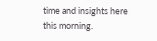time and insights here this morning.